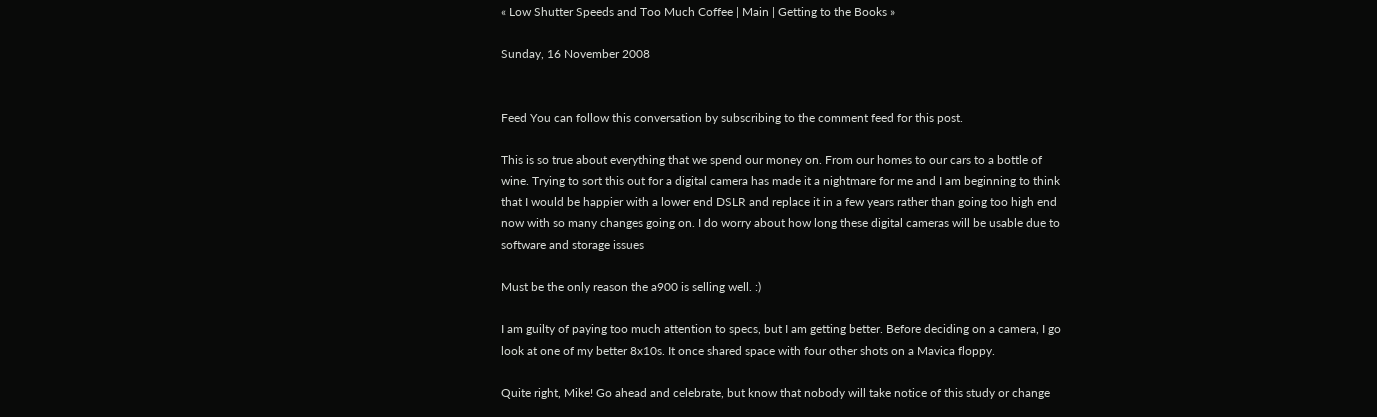« Low Shutter Speeds and Too Much Coffee | Main | Getting to the Books »

Sunday, 16 November 2008


Feed You can follow this conversation by subscribing to the comment feed for this post.

This is so true about everything that we spend our money on. From our homes to our cars to a bottle of wine. Trying to sort this out for a digital camera has made it a nightmare for me and I am beginning to think that I would be happier with a lower end DSLR and replace it in a few years rather than going too high end now with so many changes going on. I do worry about how long these digital cameras will be usable due to software and storage issues

Must be the only reason the a900 is selling well. :)

I am guilty of paying too much attention to specs, but I am getting better. Before deciding on a camera, I go look at one of my better 8x10s. It once shared space with four other shots on a Mavica floppy.

Quite right, Mike! Go ahead and celebrate, but know that nobody will take notice of this study or change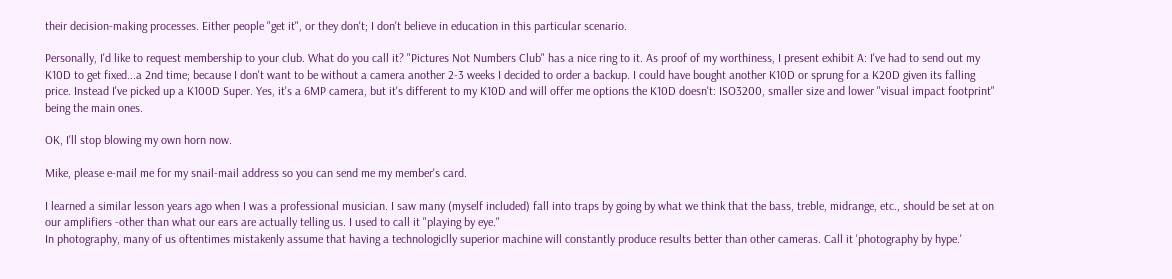their decision-making processes. Either people "get it", or they don't; I don't believe in education in this particular scenario.

Personally, I'd like to request membership to your club. What do you call it? "Pictures Not Numbers Club" has a nice ring to it. As proof of my worthiness, I present exhibit A: I've had to send out my K10D to get fixed...a 2nd time; because I don't want to be without a camera another 2-3 weeks I decided to order a backup. I could have bought another K10D or sprung for a K20D given its falling price. Instead I've picked up a K100D Super. Yes, it's a 6MP camera, but it's different to my K10D and will offer me options the K10D doesn't: ISO3200, smaller size and lower "visual impact footprint" being the main ones.

OK, I'll stop blowing my own horn now.

Mike, please e-mail me for my snail-mail address so you can send me my member's card.

I learned a similar lesson years ago when I was a professional musician. I saw many (myself included) fall into traps by going by what we think that the bass, treble, midrange, etc., should be set at on our amplifiers -other than what our ears are actually telling us. I used to call it "playing by eye."
In photography, many of us oftentimes mistakenly assume that having a technologiclly superior machine will constantly produce results better than other cameras. Call it 'photography by hype.'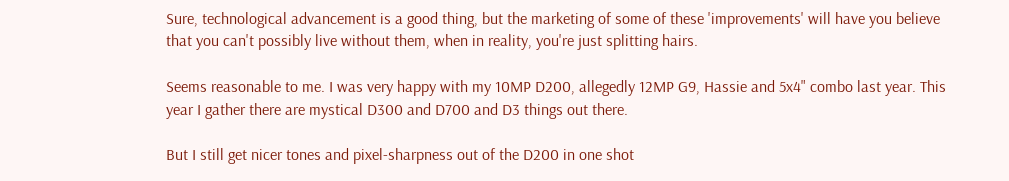Sure, technological advancement is a good thing, but the marketing of some of these 'improvements' will have you believe that you can't possibly live without them, when in reality, you're just splitting hairs.

Seems reasonable to me. I was very happy with my 10MP D200, allegedly 12MP G9, Hassie and 5x4" combo last year. This year I gather there are mystical D300 and D700 and D3 things out there.

But I still get nicer tones and pixel-sharpness out of the D200 in one shot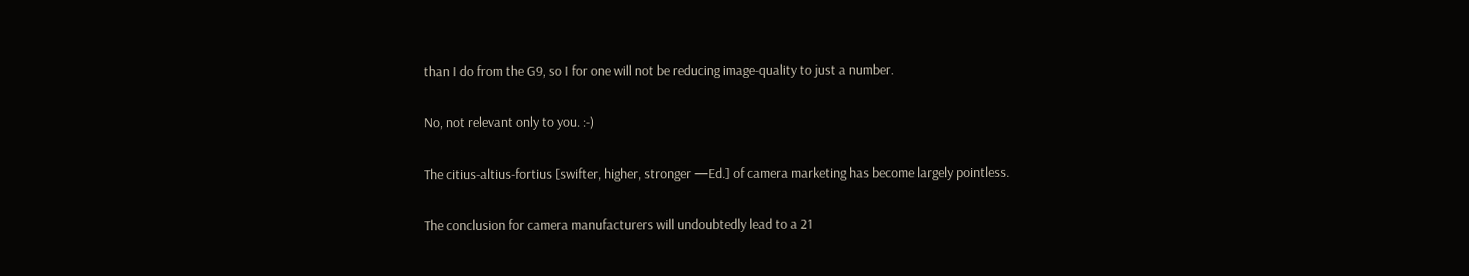than I do from the G9, so I for one will not be reducing image-quality to just a number.

No, not relevant only to you. :-)

The citius-altius-fortius [swifter, higher, stronger —Ed.] of camera marketing has become largely pointless.

The conclusion for camera manufacturers will undoubtedly lead to a 21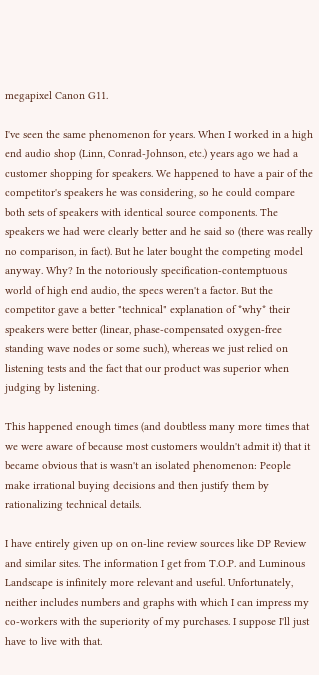megapixel Canon G11.

I've seen the same phenomenon for years. When I worked in a high end audio shop (Linn, Conrad-Johnson, etc.) years ago we had a customer shopping for speakers. We happened to have a pair of the competitor's speakers he was considering, so he could compare both sets of speakers with identical source components. The speakers we had were clearly better and he said so (there was really no comparison, in fact). But he later bought the competing model anyway. Why? In the notoriously specification-contemptuous world of high end audio, the specs weren't a factor. But the competitor gave a better "technical" explanation of *why* their speakers were better (linear, phase-compensated oxygen-free standing wave nodes or some such), whereas we just relied on listening tests and the fact that our product was superior when judging by listening.

This happened enough times (and doubtless many more times that we were aware of because most customers wouldn't admit it) that it became obvious that is wasn't an isolated phenomenon: People make irrational buying decisions and then justify them by rationalizing technical details.

I have entirely given up on on-line review sources like DP Review and similar sites. The information I get from T.O.P. and Luminous Landscape is infinitely more relevant and useful. Unfortunately, neither includes numbers and graphs with which I can impress my co-workers with the superiority of my purchases. I suppose I'll just have to live with that.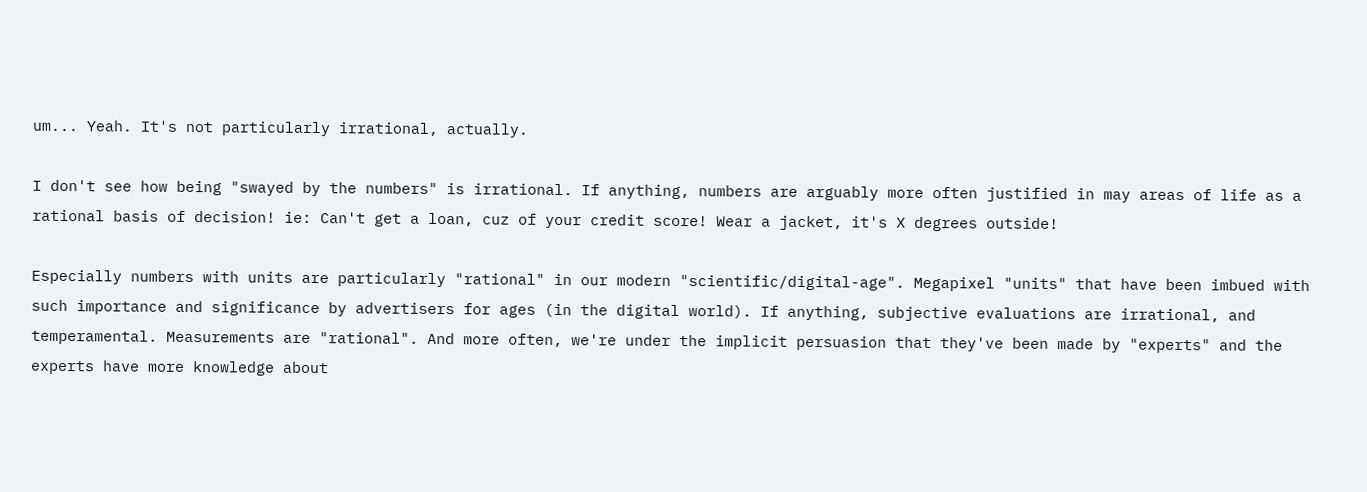um... Yeah. It's not particularly irrational, actually.

I don't see how being "swayed by the numbers" is irrational. If anything, numbers are arguably more often justified in may areas of life as a rational basis of decision! ie: Can't get a loan, cuz of your credit score! Wear a jacket, it's X degrees outside!

Especially numbers with units are particularly "rational" in our modern "scientific/digital-age". Megapixel "units" that have been imbued with such importance and significance by advertisers for ages (in the digital world). If anything, subjective evaluations are irrational, and temperamental. Measurements are "rational". And more often, we're under the implicit persuasion that they've been made by "experts" and the experts have more knowledge about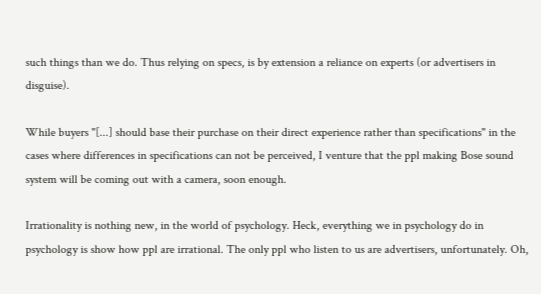such things than we do. Thus relying on specs, is by extension a reliance on experts (or advertisers in disguise).

While buyers "[...] should base their purchase on their direct experience rather than specifications" in the cases where differences in specifications can not be perceived, I venture that the ppl making Bose sound system will be coming out with a camera, soon enough.

Irrationality is nothing new, in the world of psychology. Heck, everything we in psychology do in psychology is show how ppl are irrational. The only ppl who listen to us are advertisers, unfortunately. Oh,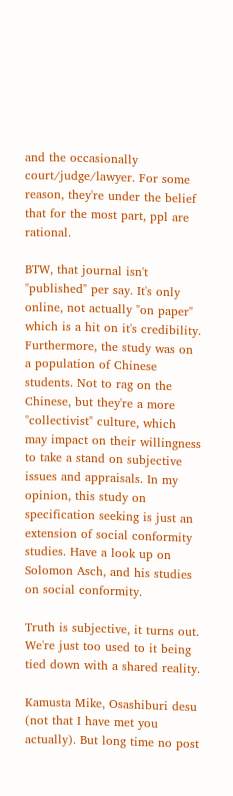and the occasionally court/judge/lawyer. For some reason, they're under the belief that for the most part, ppl are rational.

BTW, that journal isn't "published" per say. It's only online, not actually "on paper" which is a hit on it's credibility. Furthermore, the study was on a population of Chinese students. Not to rag on the Chinese, but they're a more "collectivist" culture, which may impact on their willingness to take a stand on subjective issues and appraisals. In my opinion, this study on specification seeking is just an extension of social conformity studies. Have a look up on Solomon Asch, and his studies on social conformity.

Truth is subjective, it turns out. We're just too used to it being tied down with a shared reality.

Kamusta Mike, Osashiburi desu (not that I have met you actually). But long time no post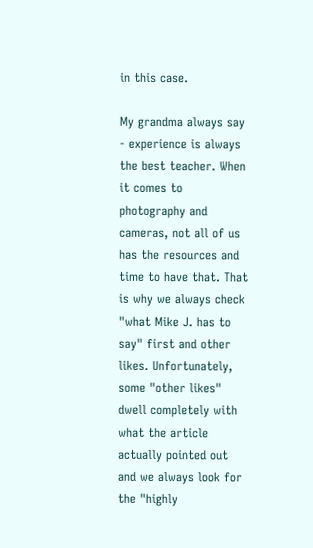in this case.

My grandma always say - experience is always the best teacher. When it comes to photography and cameras, not all of us has the resources and time to have that. That is why we always check "what Mike J. has to say" first and other likes. Unfortunately, some "other likes" dwell completely with what the article actually pointed out and we always look for the "highly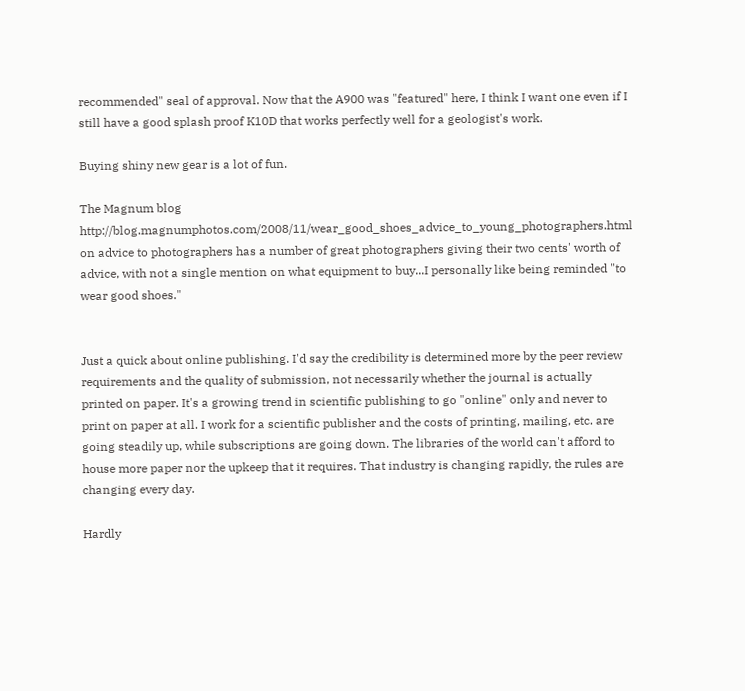recommended" seal of approval. Now that the A900 was "featured" here, I think I want one even if I still have a good splash proof K10D that works perfectly well for a geologist's work.

Buying shiny new gear is a lot of fun.

The Magnum blog http://blog.magnumphotos.com/2008/11/wear_good_shoes_advice_to_young_photographers.html
on advice to photographers has a number of great photographers giving their two cents' worth of advice, with not a single mention on what equipment to buy...I personally like being reminded "to wear good shoes."


Just a quick about online publishing. I'd say the credibility is determined more by the peer review requirements and the quality of submission, not necessarily whether the journal is actually printed on paper. It's a growing trend in scientific publishing to go "online" only and never to print on paper at all. I work for a scientific publisher and the costs of printing, mailing, etc. are going steadily up, while subscriptions are going down. The libraries of the world can't afford to house more paper nor the upkeep that it requires. That industry is changing rapidly, the rules are changing every day.

Hardly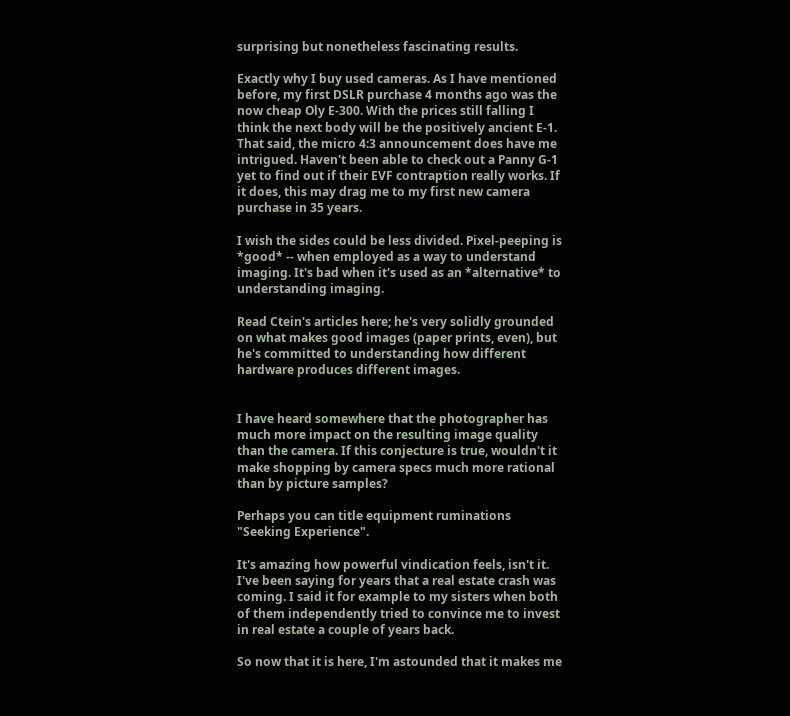surprising but nonetheless fascinating results.

Exactly why I buy used cameras. As I have mentioned before, my first DSLR purchase 4 months ago was the now cheap Oly E-300. With the prices still falling I think the next body will be the positively ancient E-1. That said, the micro 4:3 announcement does have me intrigued. Haven't been able to check out a Panny G-1 yet to find out if their EVF contraption really works. If it does, this may drag me to my first new camera purchase in 35 years.

I wish the sides could be less divided. Pixel-peeping is *good* -- when employed as a way to understand imaging. It's bad when it's used as an *alternative* to understanding imaging.

Read Ctein's articles here; he's very solidly grounded on what makes good images (paper prints, even), but he's committed to understanding how different hardware produces different images.


I have heard somewhere that the photographer has much more impact on the resulting image quality than the camera. If this conjecture is true, wouldn't it make shopping by camera specs much more rational than by picture samples?

Perhaps you can title equipment ruminations "Seeking Experience".

It's amazing how powerful vindication feels, isn't it. I've been saying for years that a real estate crash was coming. I said it for example to my sisters when both of them independently tried to convince me to invest in real estate a couple of years back.

So now that it is here, I'm astounded that it makes me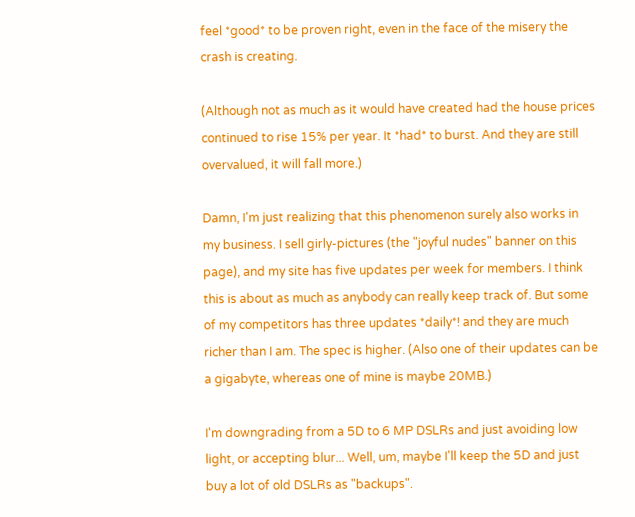feel *good* to be proven right, even in the face of the misery the crash is creating.

(Although not as much as it would have created had the house prices continued to rise 15% per year. It *had* to burst. And they are still overvalued, it will fall more.)

Damn, I'm just realizing that this phenomenon surely also works in my business. I sell girly-pictures (the "joyful nudes" banner on this page), and my site has five updates per week for members. I think this is about as much as anybody can really keep track of. But some of my competitors has three updates *daily*! and they are much richer than I am. The spec is higher. (Also one of their updates can be a gigabyte, whereas one of mine is maybe 20MB.)

I'm downgrading from a 5D to 6 MP DSLRs and just avoiding low light, or accepting blur... Well, um, maybe I'll keep the 5D and just buy a lot of old DSLRs as "backups".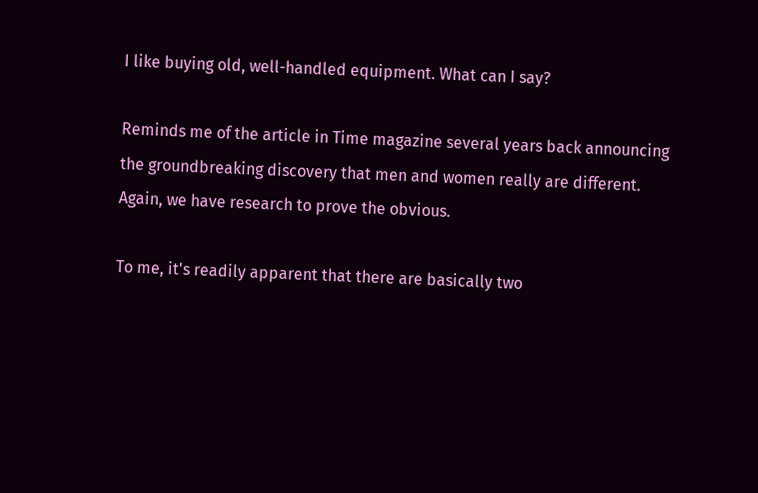I like buying old, well-handled equipment. What can I say?

Reminds me of the article in Time magazine several years back announcing the groundbreaking discovery that men and women really are different. Again, we have research to prove the obvious.

To me, it's readily apparent that there are basically two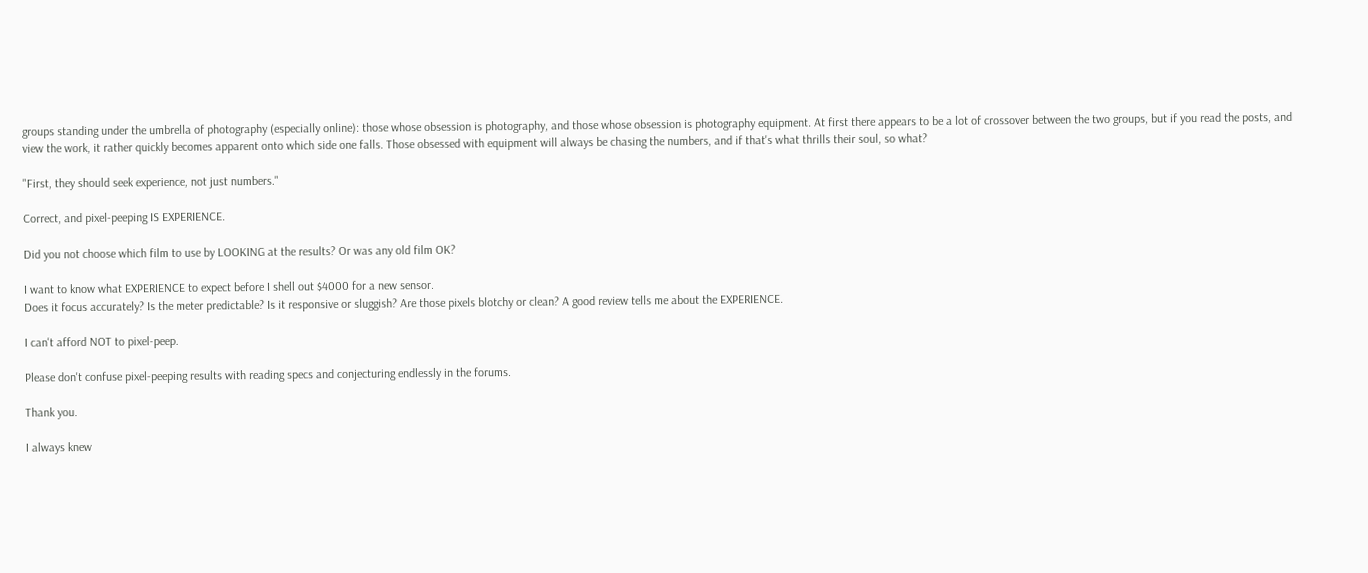groups standing under the umbrella of photography (especially online): those whose obsession is photography, and those whose obsession is photography equipment. At first there appears to be a lot of crossover between the two groups, but if you read the posts, and view the work, it rather quickly becomes apparent onto which side one falls. Those obsessed with equipment will always be chasing the numbers, and if that's what thrills their soul, so what?

"First, they should seek experience, not just numbers."

Correct, and pixel-peeping IS EXPERIENCE.

Did you not choose which film to use by LOOKING at the results? Or was any old film OK?

I want to know what EXPERIENCE to expect before I shell out $4000 for a new sensor.
Does it focus accurately? Is the meter predictable? Is it responsive or sluggish? Are those pixels blotchy or clean? A good review tells me about the EXPERIENCE.

I can't afford NOT to pixel-peep.

Please don't confuse pixel-peeping results with reading specs and conjecturing endlessly in the forums.

Thank you.

I always knew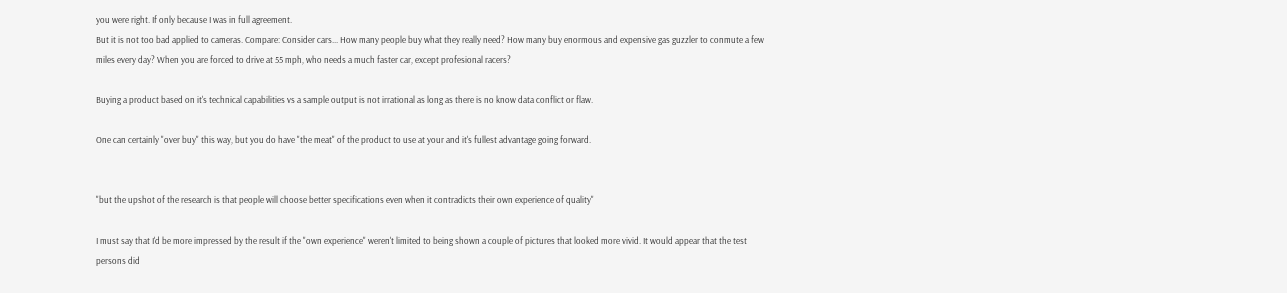you were right. If only because I was in full agreement.
But it is not too bad applied to cameras. Compare: Consider cars... How many people buy what they really need? How many buy enormous and expensive gas guzzler to conmute a few miles every day? When you are forced to drive at 55 mph, who needs a much faster car, except profesional racers?

Buying a product based on it's technical capabilities vs a sample output is not irrational as long as there is no know data conflict or flaw.

One can certainly "over buy" this way, but you do have "the meat" of the product to use at your and it's fullest advantage going forward.


"but the upshot of the research is that people will choose better specifications even when it contradicts their own experience of quality"

I must say that I'd be more impressed by the result if the "own experience" weren't limited to being shown a couple of pictures that looked more vivid. It would appear that the test persons did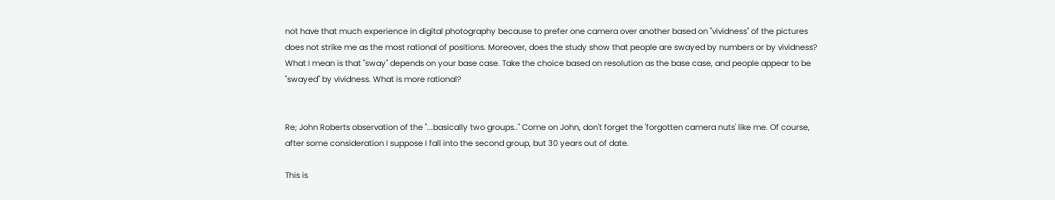not have that much experience in digital photography because to prefer one camera over another based on "vividness" of the pictures does not strike me as the most rational of positions. Moreover, does the study show that people are swayed by numbers or by vividness? What I mean is that "sway" depends on your base case. Take the choice based on resolution as the base case, and people appear to be "swayed" by vividness. What is more rational?


Re; John Roberts observation of the "...basically two groups.." Come on John, don't forget the 'forgotten camera nuts' like me. Of course, after some consideration I suppose I fall into the second group, but 30 years out of date.

This is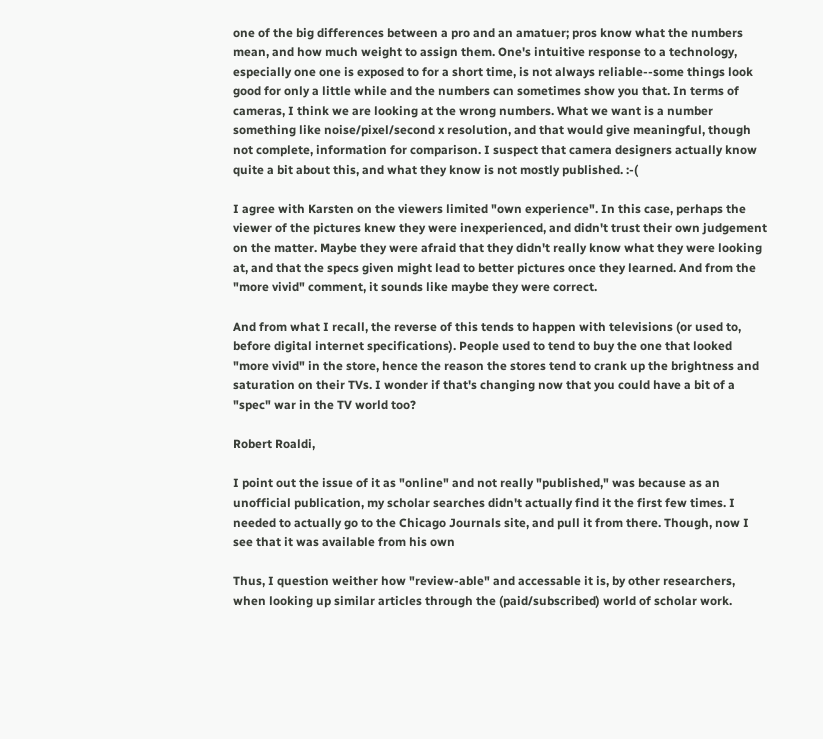one of the big differences between a pro and an amatuer; pros know what the numbers mean, and how much weight to assign them. One's intuitive response to a technology, especially one one is exposed to for a short time, is not always reliable--some things look good for only a little while and the numbers can sometimes show you that. In terms of cameras, I think we are looking at the wrong numbers. What we want is a number something like noise/pixel/second x resolution, and that would give meaningful, though not complete, information for comparison. I suspect that camera designers actually know quite a bit about this, and what they know is not mostly published. :-(

I agree with Karsten on the viewers limited "own experience". In this case, perhaps the viewer of the pictures knew they were inexperienced, and didn't trust their own judgement on the matter. Maybe they were afraid that they didn't really know what they were looking at, and that the specs given might lead to better pictures once they learned. And from the "more vivid" comment, it sounds like maybe they were correct.

And from what I recall, the reverse of this tends to happen with televisions (or used to, before digital internet specifications). People used to tend to buy the one that looked "more vivid" in the store, hence the reason the stores tend to crank up the brightness and saturation on their TVs. I wonder if that's changing now that you could have a bit of a "spec" war in the TV world too?

Robert Roaldi,

I point out the issue of it as "online" and not really "published," was because as an unofficial publication, my scholar searches didn't actually find it the first few times. I needed to actually go to the Chicago Journals site, and pull it from there. Though, now I see that it was available from his own

Thus, I question weither how "review-able" and accessable it is, by other researchers, when looking up similar articles through the (paid/subscribed) world of scholar work.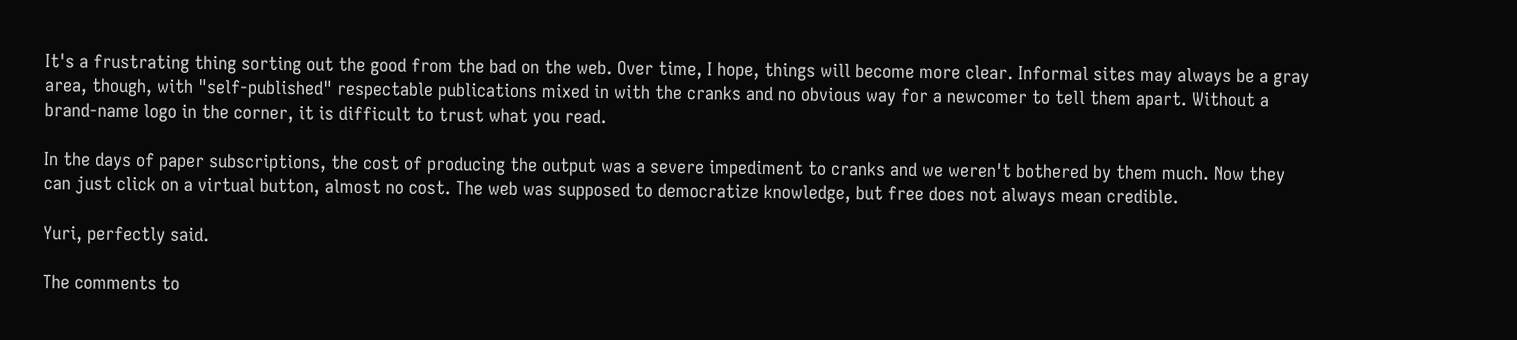It's a frustrating thing sorting out the good from the bad on the web. Over time, I hope, things will become more clear. Informal sites may always be a gray area, though, with "self-published" respectable publications mixed in with the cranks and no obvious way for a newcomer to tell them apart. Without a brand-name logo in the corner, it is difficult to trust what you read.

In the days of paper subscriptions, the cost of producing the output was a severe impediment to cranks and we weren't bothered by them much. Now they can just click on a virtual button, almost no cost. The web was supposed to democratize knowledge, but free does not always mean credible.

Yuri, perfectly said.

The comments to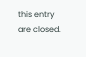this entry are closed.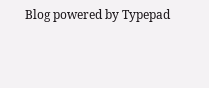Blog powered by Typepad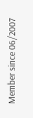Member since 06/2007